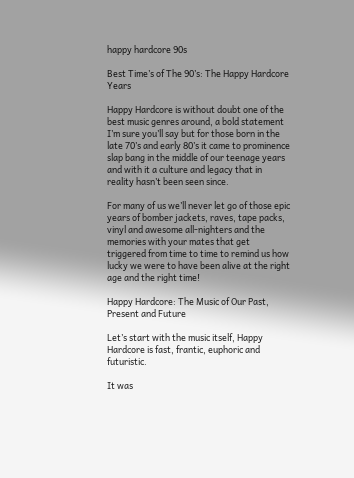happy hardcore 90s

Best Time’s of The 90’s: The Happy Hardcore Years

Happy Hardcore is without doubt one of the best music genres around, a bold statement I’m sure you’ll say but for those born in the late 70’s and early 80’s it came to prominence slap bang in the middle of our teenage years and with it a culture and legacy that in reality hasn’t been seen since.

For many of us we’ll never let go of those epic years of bomber jackets, raves, tape packs, vinyl and awesome all-nighters and the memories with your mates that get triggered from time to time to remind us how lucky we were to have been alive at the right age and the right time!

Happy Hardcore: The Music of Our Past, Present and Future

Let’s start with the music itself, Happy Hardcore is fast, frantic, euphoric and futuristic.

It was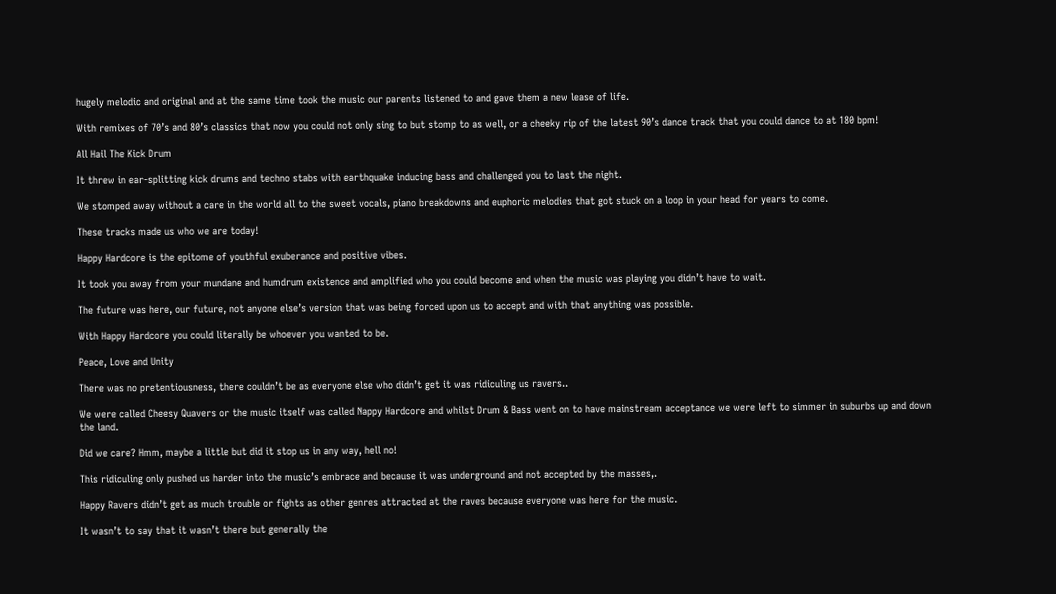hugely melodic and original and at the same time took the music our parents listened to and gave them a new lease of life.

With remixes of 70’s and 80’s classics that now you could not only sing to but stomp to as well, or a cheeky rip of the latest 90’s dance track that you could dance to at 180 bpm!

All Hail The Kick Drum

It threw in ear-splitting kick drums and techno stabs with earthquake inducing bass and challenged you to last the night.

We stomped away without a care in the world all to the sweet vocals, piano breakdowns and euphoric melodies that got stuck on a loop in your head for years to come.

These tracks made us who we are today!

Happy Hardcore is the epitome of youthful exuberance and positive vibes.

It took you away from your mundane and humdrum existence and amplified who you could become and when the music was playing you didn’t have to wait.

The future was here, our future, not anyone else’s version that was being forced upon us to accept and with that anything was possible.

With Happy Hardcore you could literally be whoever you wanted to be.

Peace, Love and Unity

There was no pretentiousness, there couldn’t be as everyone else who didn’t get it was ridiculing us ravers..

We were called Cheesy Quavers or the music itself was called Nappy Hardcore and whilst Drum & Bass went on to have mainstream acceptance we were left to simmer in suburbs up and down the land.

Did we care? Hmm, maybe a little but did it stop us in any way, hell no!

This ridiculing only pushed us harder into the music’s embrace and because it was underground and not accepted by the masses,.

Happy Ravers didn’t get as much trouble or fights as other genres attracted at the raves because everyone was here for the music.

It wasn’t to say that it wasn’t there but generally the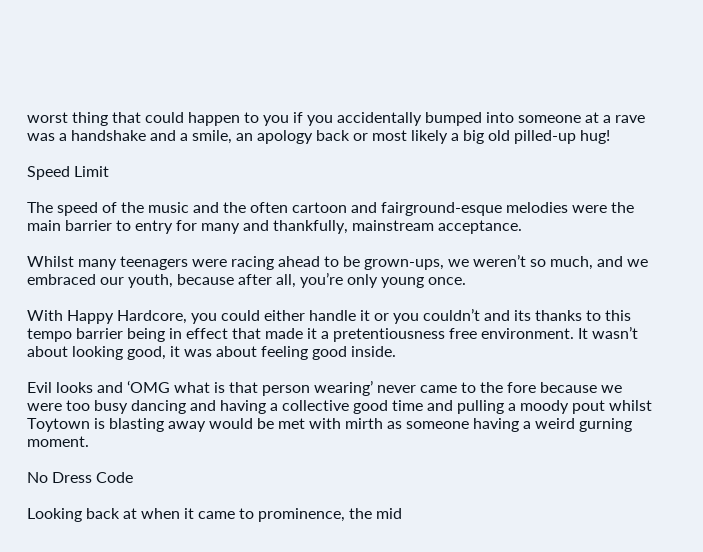worst thing that could happen to you if you accidentally bumped into someone at a rave was a handshake and a smile, an apology back or most likely a big old pilled-up hug!

Speed Limit

The speed of the music and the often cartoon and fairground-esque melodies were the main barrier to entry for many and thankfully, mainstream acceptance.

Whilst many teenagers were racing ahead to be grown-ups, we weren’t so much, and we embraced our youth, because after all, you’re only young once.

With Happy Hardcore, you could either handle it or you couldn’t and its thanks to this tempo barrier being in effect that made it a pretentiousness free environment. It wasn’t about looking good, it was about feeling good inside.

Evil looks and ‘OMG what is that person wearing’ never came to the fore because we were too busy dancing and having a collective good time and pulling a moody pout whilst Toytown is blasting away would be met with mirth as someone having a weird gurning moment.

No Dress Code

Looking back at when it came to prominence, the mid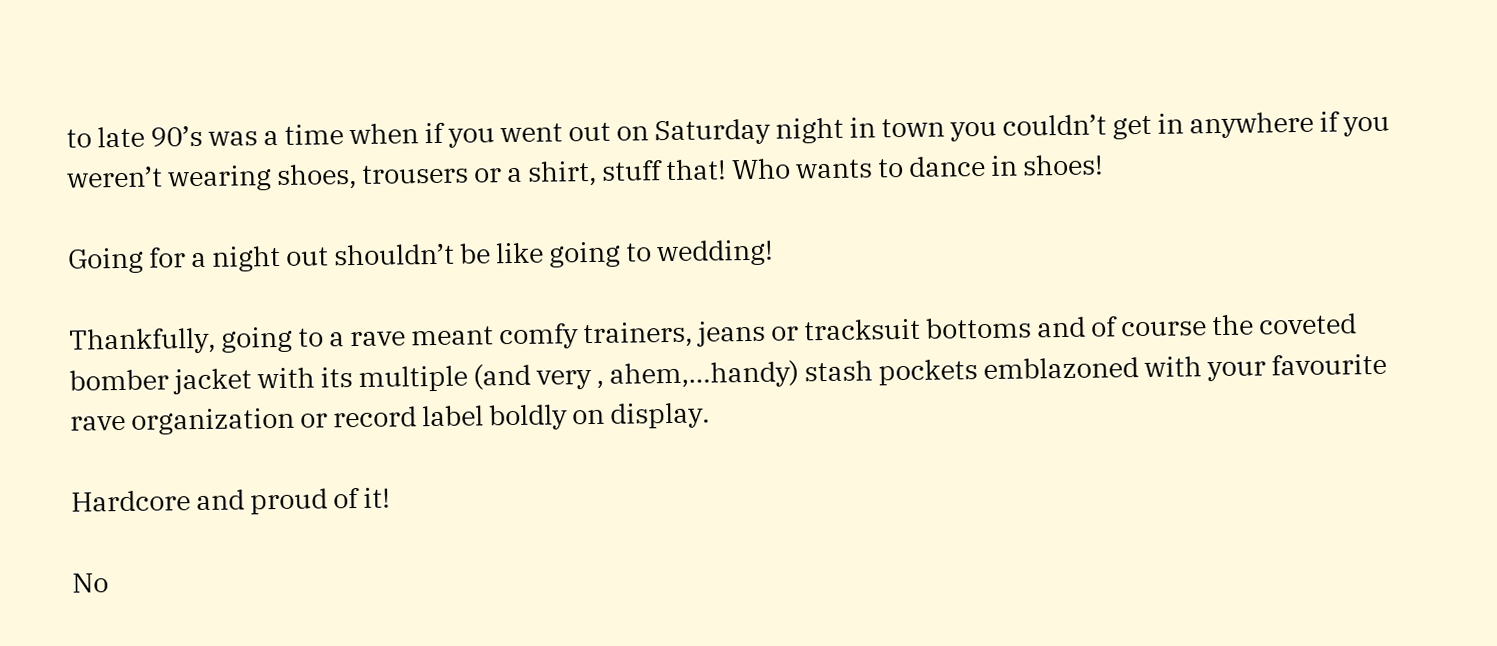to late 90’s was a time when if you went out on Saturday night in town you couldn’t get in anywhere if you weren’t wearing shoes, trousers or a shirt, stuff that! Who wants to dance in shoes!

Going for a night out shouldn’t be like going to wedding!

Thankfully, going to a rave meant comfy trainers, jeans or tracksuit bottoms and of course the coveted bomber jacket with its multiple (and very , ahem,…handy) stash pockets emblazoned with your favourite rave organization or record label boldly on display.

Hardcore and proud of it!

No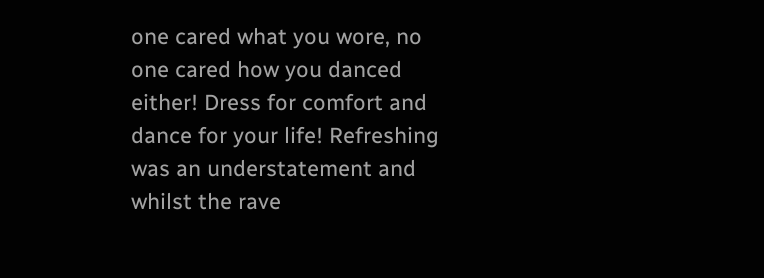one cared what you wore, no one cared how you danced either! Dress for comfort and dance for your life! Refreshing was an understatement and whilst the rave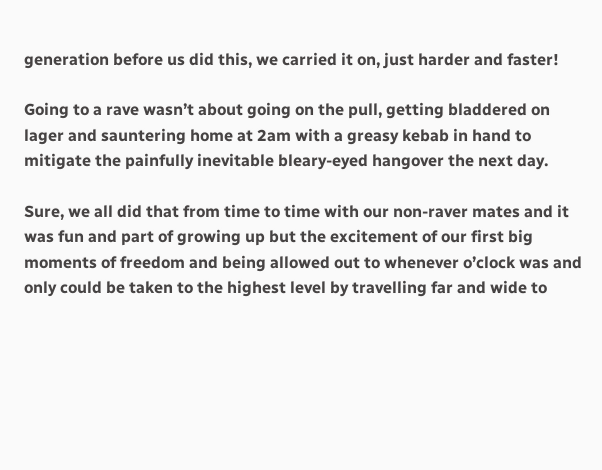generation before us did this, we carried it on, just harder and faster!

Going to a rave wasn’t about going on the pull, getting bladdered on lager and sauntering home at 2am with a greasy kebab in hand to mitigate the painfully inevitable bleary-eyed hangover the next day.

Sure, we all did that from time to time with our non-raver mates and it was fun and part of growing up but the excitement of our first big moments of freedom and being allowed out to whenever o’clock was and only could be taken to the highest level by travelling far and wide to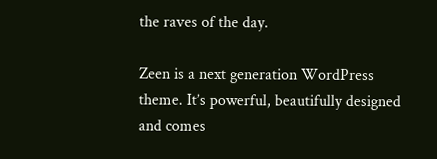the raves of the day.

Zeen is a next generation WordPress theme. It’s powerful, beautifully designed and comes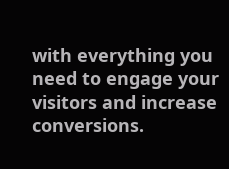with everything you need to engage your visitors and increase conversions.